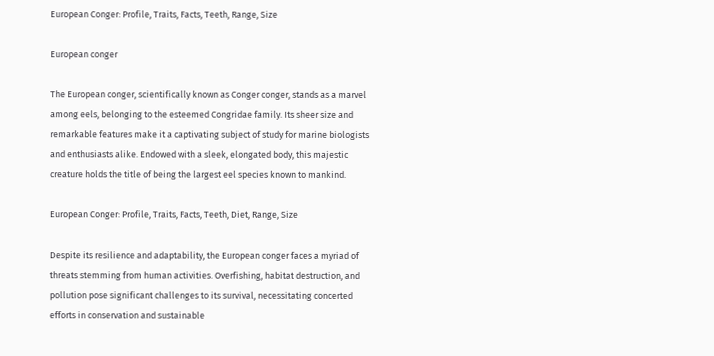European Conger: Profile, Traits, Facts, Teeth, Range, Size

European conger

The European conger, scientifically known as Conger conger, stands as a marvel among eels, belonging to the esteemed Congridae family. Its sheer size and remarkable features make it a captivating subject of study for marine biologists and enthusiasts alike. Endowed with a sleek, elongated body, this majestic creature holds the title of being the largest eel species known to mankind.

European Conger: Profile, Traits, Facts, Teeth, Diet, Range, Size

Despite its resilience and adaptability, the European conger faces a myriad of threats stemming from human activities. Overfishing, habitat destruction, and pollution pose significant challenges to its survival, necessitating concerted efforts in conservation and sustainable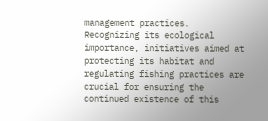management practices. Recognizing its ecological importance, initiatives aimed at protecting its habitat and regulating fishing practices are crucial for ensuring the continued existence of this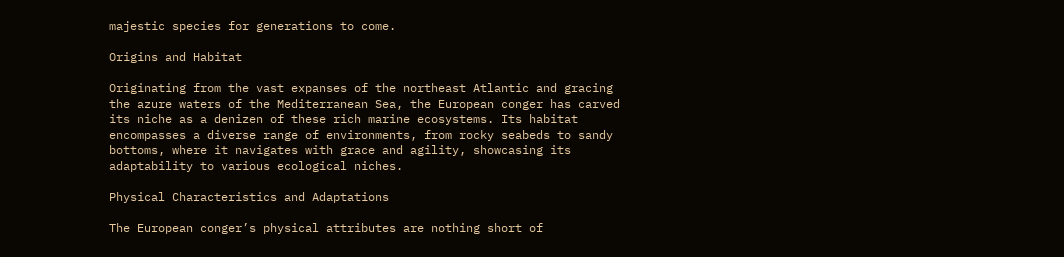majestic species for generations to come.

Origins and Habitat

Originating from the vast expanses of the northeast Atlantic and gracing the azure waters of the Mediterranean Sea, the European conger has carved its niche as a denizen of these rich marine ecosystems. Its habitat encompasses a diverse range of environments, from rocky seabeds to sandy bottoms, where it navigates with grace and agility, showcasing its adaptability to various ecological niches.

Physical Characteristics and Adaptations

The European conger’s physical attributes are nothing short of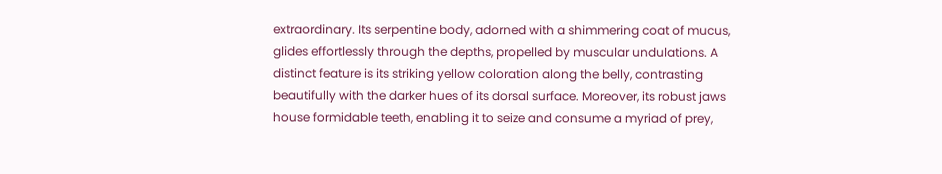extraordinary. Its serpentine body, adorned with a shimmering coat of mucus, glides effortlessly through the depths, propelled by muscular undulations. A distinct feature is its striking yellow coloration along the belly, contrasting beautifully with the darker hues of its dorsal surface. Moreover, its robust jaws house formidable teeth, enabling it to seize and consume a myriad of prey,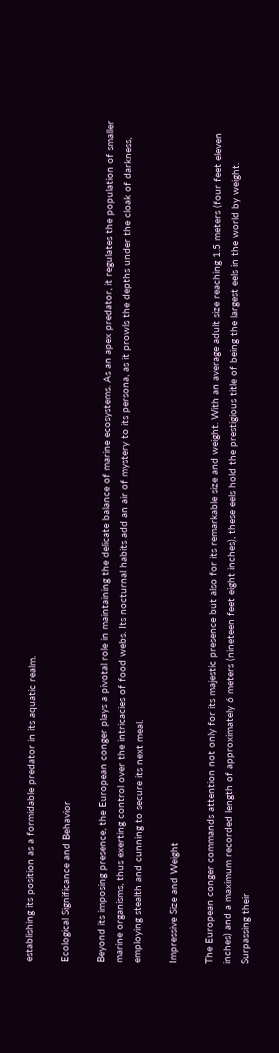establishing its position as a formidable predator in its aquatic realm.

Ecological Significance and Behavior

Beyond its imposing presence, the European conger plays a pivotal role in maintaining the delicate balance of marine ecosystems. As an apex predator, it regulates the population of smaller marine organisms, thus exerting control over the intricacies of food webs. Its nocturnal habits add an air of mystery to its persona, as it prowls the depths under the cloak of darkness, employing stealth and cunning to secure its next meal.

Impressive Size and Weight

The European conger commands attention not only for its majestic presence but also for its remarkable size and weight. With an average adult size reaching 1.5 meters (four feet eleven inches) and a maximum recorded length of approximately 6 meters (nineteen feet eight inches), these eels hold the prestigious title of being the largest eels in the world by weight. Surpassing their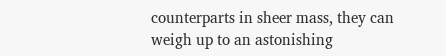counterparts in sheer mass, they can weigh up to an astonishing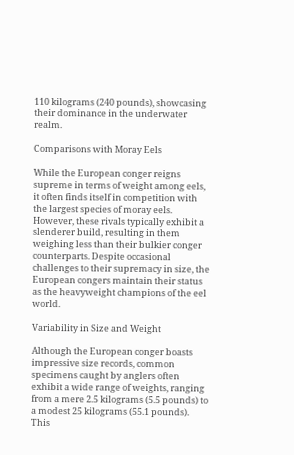110 kilograms (240 pounds), showcasing their dominance in the underwater realm.

Comparisons with Moray Eels

While the European conger reigns supreme in terms of weight among eels, it often finds itself in competition with the largest species of moray eels. However, these rivals typically exhibit a slenderer build, resulting in them weighing less than their bulkier conger counterparts. Despite occasional challenges to their supremacy in size, the European congers maintain their status as the heavyweight champions of the eel world.

Variability in Size and Weight

Although the European conger boasts impressive size records, common specimens caught by anglers often exhibit a wide range of weights, ranging from a mere 2.5 kilograms (5.5 pounds) to a modest 25 kilograms (55.1 pounds). This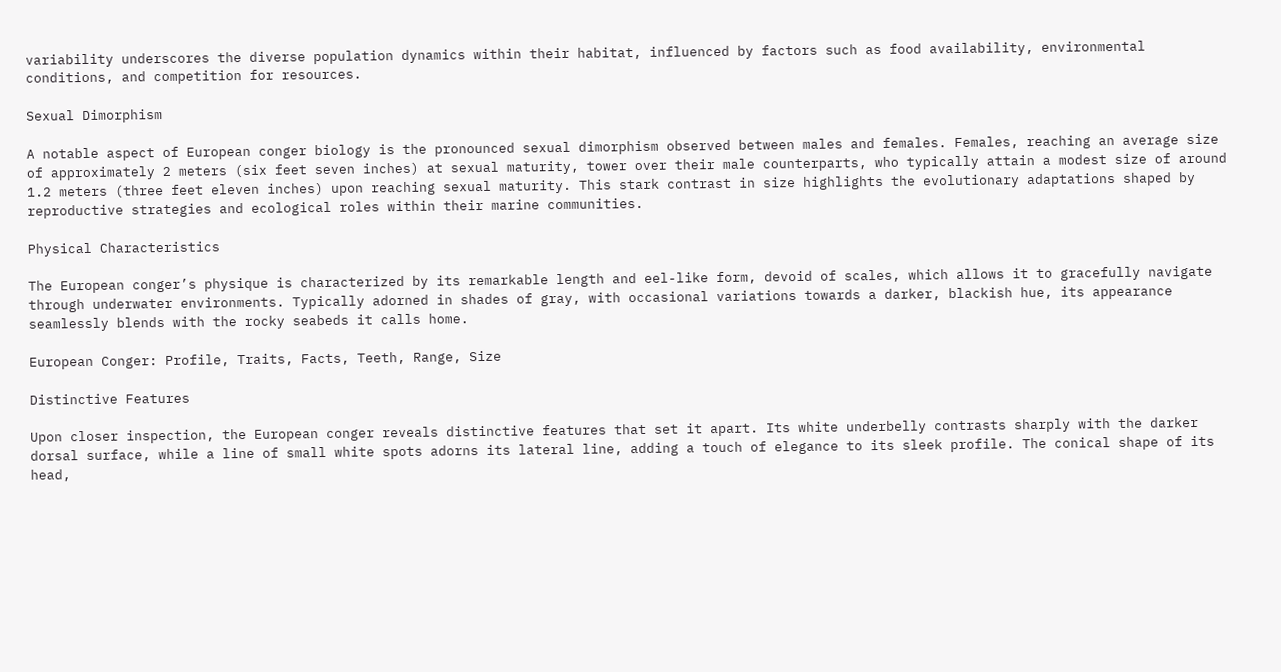variability underscores the diverse population dynamics within their habitat, influenced by factors such as food availability, environmental conditions, and competition for resources.

Sexual Dimorphism

A notable aspect of European conger biology is the pronounced sexual dimorphism observed between males and females. Females, reaching an average size of approximately 2 meters (six feet seven inches) at sexual maturity, tower over their male counterparts, who typically attain a modest size of around 1.2 meters (three feet eleven inches) upon reaching sexual maturity. This stark contrast in size highlights the evolutionary adaptations shaped by reproductive strategies and ecological roles within their marine communities.

Physical Characteristics

The European conger’s physique is characterized by its remarkable length and eel-like form, devoid of scales, which allows it to gracefully navigate through underwater environments. Typically adorned in shades of gray, with occasional variations towards a darker, blackish hue, its appearance seamlessly blends with the rocky seabeds it calls home.

European Conger: Profile, Traits, Facts, Teeth, Range, Size

Distinctive Features

Upon closer inspection, the European conger reveals distinctive features that set it apart. Its white underbelly contrasts sharply with the darker dorsal surface, while a line of small white spots adorns its lateral line, adding a touch of elegance to its sleek profile. The conical shape of its head,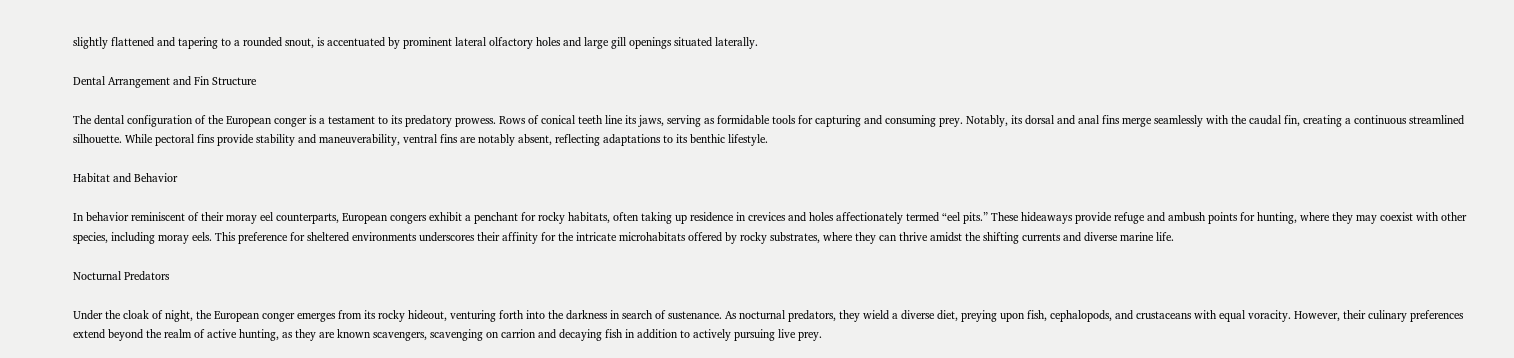slightly flattened and tapering to a rounded snout, is accentuated by prominent lateral olfactory holes and large gill openings situated laterally.

Dental Arrangement and Fin Structure

The dental configuration of the European conger is a testament to its predatory prowess. Rows of conical teeth line its jaws, serving as formidable tools for capturing and consuming prey. Notably, its dorsal and anal fins merge seamlessly with the caudal fin, creating a continuous streamlined silhouette. While pectoral fins provide stability and maneuverability, ventral fins are notably absent, reflecting adaptations to its benthic lifestyle.

Habitat and Behavior

In behavior reminiscent of their moray eel counterparts, European congers exhibit a penchant for rocky habitats, often taking up residence in crevices and holes affectionately termed “eel pits.” These hideaways provide refuge and ambush points for hunting, where they may coexist with other species, including moray eels. This preference for sheltered environments underscores their affinity for the intricate microhabitats offered by rocky substrates, where they can thrive amidst the shifting currents and diverse marine life.

Nocturnal Predators

Under the cloak of night, the European conger emerges from its rocky hideout, venturing forth into the darkness in search of sustenance. As nocturnal predators, they wield a diverse diet, preying upon fish, cephalopods, and crustaceans with equal voracity. However, their culinary preferences extend beyond the realm of active hunting, as they are known scavengers, scavenging on carrion and decaying fish in addition to actively pursuing live prey.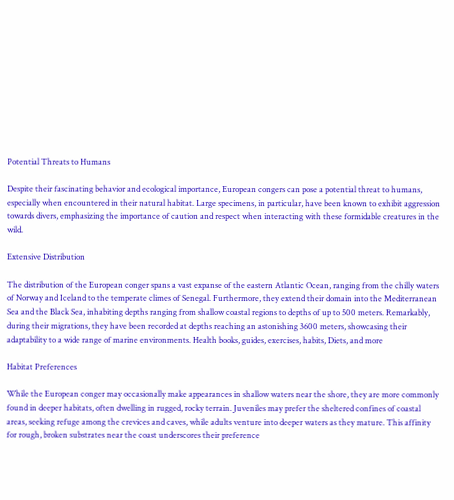Potential Threats to Humans

Despite their fascinating behavior and ecological importance, European congers can pose a potential threat to humans, especially when encountered in their natural habitat. Large specimens, in particular, have been known to exhibit aggression towards divers, emphasizing the importance of caution and respect when interacting with these formidable creatures in the wild.

Extensive Distribution

The distribution of the European conger spans a vast expanse of the eastern Atlantic Ocean, ranging from the chilly waters of Norway and Iceland to the temperate climes of Senegal. Furthermore, they extend their domain into the Mediterranean Sea and the Black Sea, inhabiting depths ranging from shallow coastal regions to depths of up to 500 meters. Remarkably, during their migrations, they have been recorded at depths reaching an astonishing 3600 meters, showcasing their adaptability to a wide range of marine environments. Health books, guides, exercises, habits, Diets, and more

Habitat Preferences

While the European conger may occasionally make appearances in shallow waters near the shore, they are more commonly found in deeper habitats, often dwelling in rugged, rocky terrain. Juveniles may prefer the sheltered confines of coastal areas, seeking refuge among the crevices and caves, while adults venture into deeper waters as they mature. This affinity for rough, broken substrates near the coast underscores their preference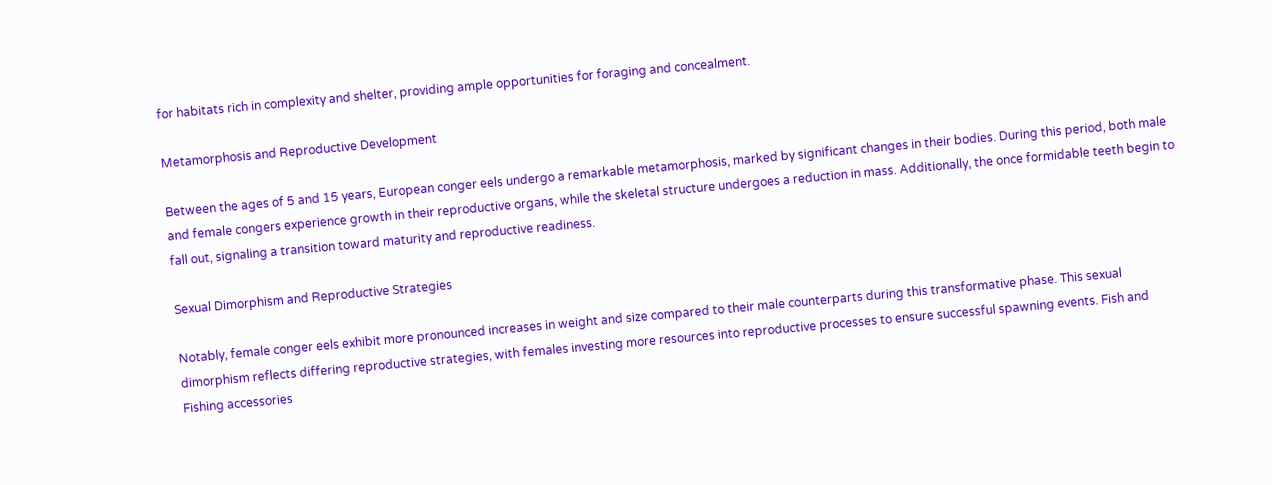for habitats rich in complexity and shelter, providing ample opportunities for foraging and concealment.

Metamorphosis and Reproductive Development

Between the ages of 5 and 15 years, European conger eels undergo a remarkable metamorphosis, marked by significant changes in their bodies. During this period, both male and female congers experience growth in their reproductive organs, while the skeletal structure undergoes a reduction in mass. Additionally, the once formidable teeth begin to fall out, signaling a transition toward maturity and reproductive readiness.

Sexual Dimorphism and Reproductive Strategies

Notably, female conger eels exhibit more pronounced increases in weight and size compared to their male counterparts during this transformative phase. This sexual dimorphism reflects differing reproductive strategies, with females investing more resources into reproductive processes to ensure successful spawning events. Fish and Fishing accessories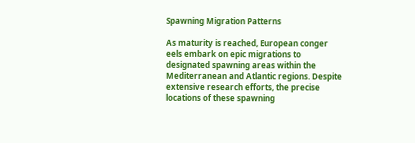Spawning Migration Patterns

As maturity is reached, European conger eels embark on epic migrations to designated spawning areas within the Mediterranean and Atlantic regions. Despite extensive research efforts, the precise locations of these spawning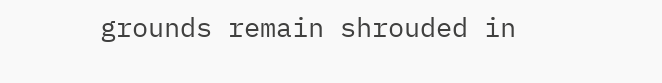grounds remain shrouded in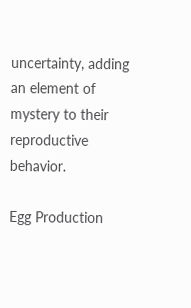uncertainty, adding an element of mystery to their reproductive behavior.

Egg Production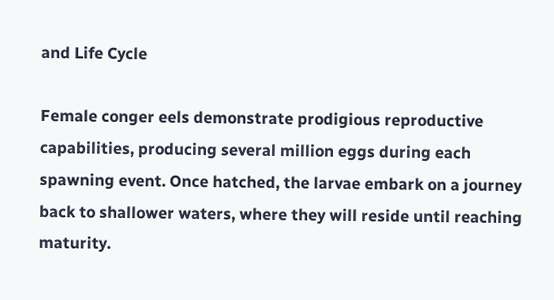and Life Cycle

Female conger eels demonstrate prodigious reproductive capabilities, producing several million eggs during each spawning event. Once hatched, the larvae embark on a journey back to shallower waters, where they will reside until reaching maturity.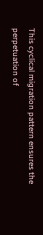This cyclical migration pattern ensures the perpetuation of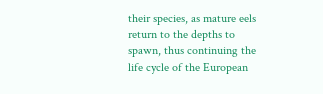their species, as mature eels return to the depths to spawn, thus continuing the life cycle of the European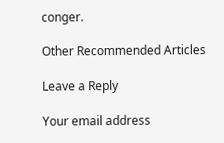conger.

Other Recommended Articles

Leave a Reply

Your email address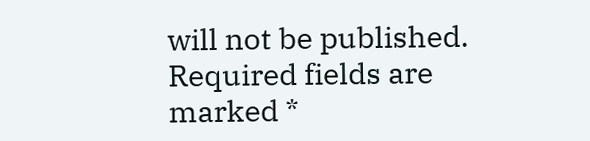will not be published. Required fields are marked *